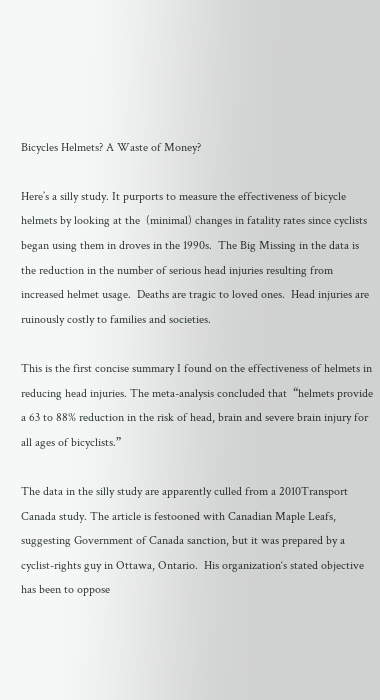Bicycles Helmets? A Waste of Money?

Here’s a silly study. It purports to measure the effectiveness of bicycle helmets by looking at the  (minimal) changes in fatality rates since cyclists began using them in droves in the 1990s.  The Big Missing in the data is the reduction in the number of serious head injuries resulting from increased helmet usage.  Deaths are tragic to loved ones.  Head injuries are ruinously costly to families and societies.

This is the first concise summary I found on the effectiveness of helmets in reducing head injuries. The meta-analysis concluded that  “helmets provide a 63 to 88% reduction in the risk of head, brain and severe brain injury for all ages of bicyclists.”

The data in the silly study are apparently culled from a 2010Transport Canada study. The article is festooned with Canadian Maple Leafs, suggesting Government of Canada sanction, but it was prepared by a cyclist-rights guy in Ottawa, Ontario.  His organization‘s stated objective has been to oppose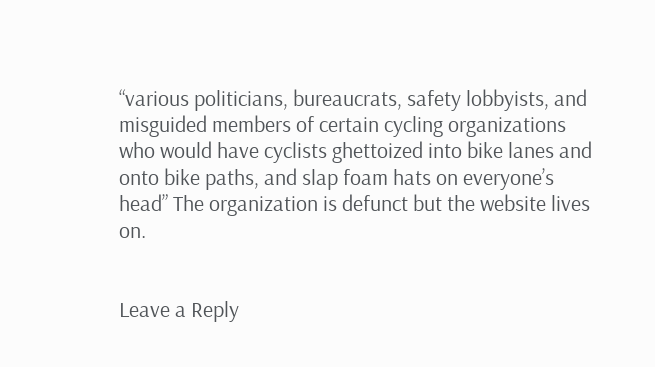“various politicians, bureaucrats, safety lobbyists, and misguided members of certain cycling organizations who would have cyclists ghettoized into bike lanes and onto bike paths, and slap foam hats on everyone’s head” The organization is defunct but the website lives on.


Leave a Reply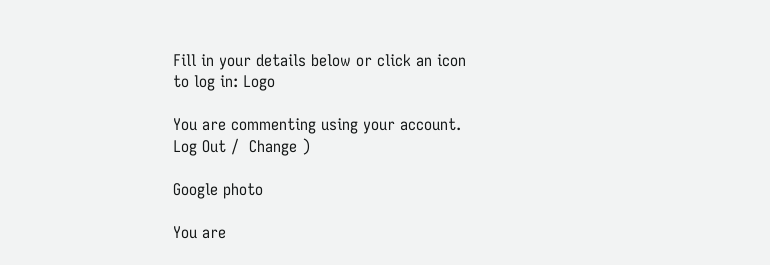Fill in your details below or click an icon to log in: Logo

You are commenting using your account. Log Out /  Change )

Google photo

You are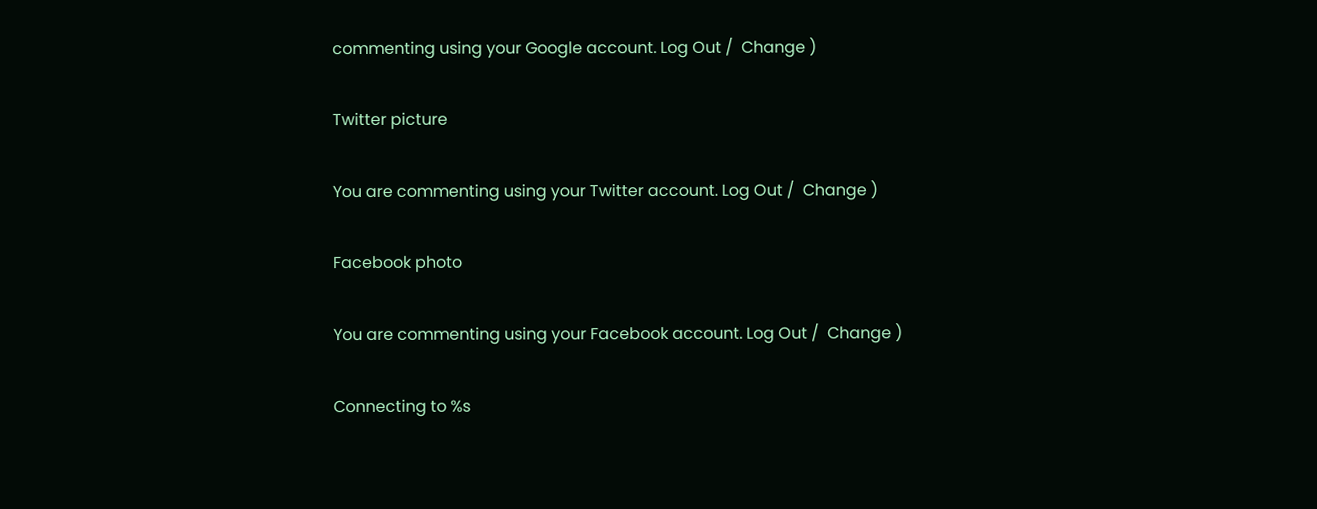commenting using your Google account. Log Out /  Change )

Twitter picture

You are commenting using your Twitter account. Log Out /  Change )

Facebook photo

You are commenting using your Facebook account. Log Out /  Change )

Connecting to %s